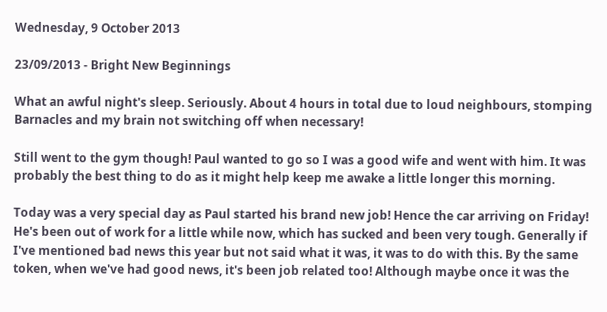Wednesday, 9 October 2013

23/09/2013 - Bright New Beginnings

What an awful night's sleep. Seriously. About 4 hours in total due to loud neighbours, stomping Barnacles and my brain not switching off when necessary!

Still went to the gym though! Paul wanted to go so I was a good wife and went with him. It was probably the best thing to do as it might help keep me awake a little longer this morning.

Today was a very special day as Paul started his brand new job! Hence the car arriving on Friday! He's been out of work for a little while now, which has sucked and been very tough. Generally if I've mentioned bad news this year but not said what it was, it was to do with this. By the same token, when we've had good news, it's been job related too! Although maybe once it was the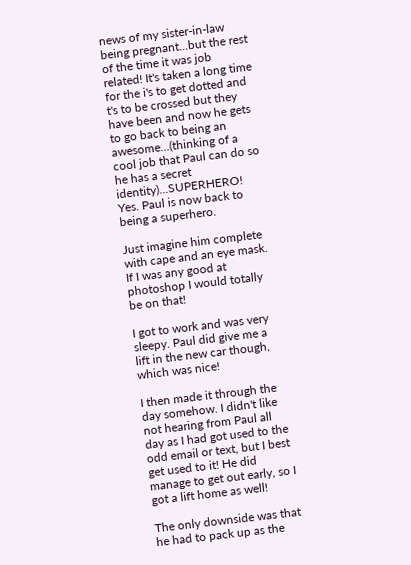news of my sister-in-law being pregnant...but the rest of the time it was job related! It's taken a long time for the i's to get dotted and t's to be crossed but they have been and now he gets to go back to being an awesome...(thinking of a cool job that Paul can do so he has a secret identity)...SUPERHERO! Yes. Paul is now back to being a superhero.

Just imagine him complete with cape and an eye mask. If I was any good at photoshop I would totally be on that!

I got to work and was very sleepy. Paul did give me a lift in the new car though, which was nice!

I then made it through the day somehow. I didn't like not hearing from Paul all day as I had got used to the odd email or text, but I best get used to it! He did manage to get out early, so I got a lift home as well!

The only downside was that he had to pack up as the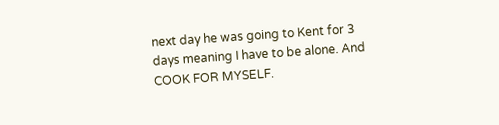next day he was going to Kent for 3 days meaning I have to be alone. And COOK FOR MYSELF.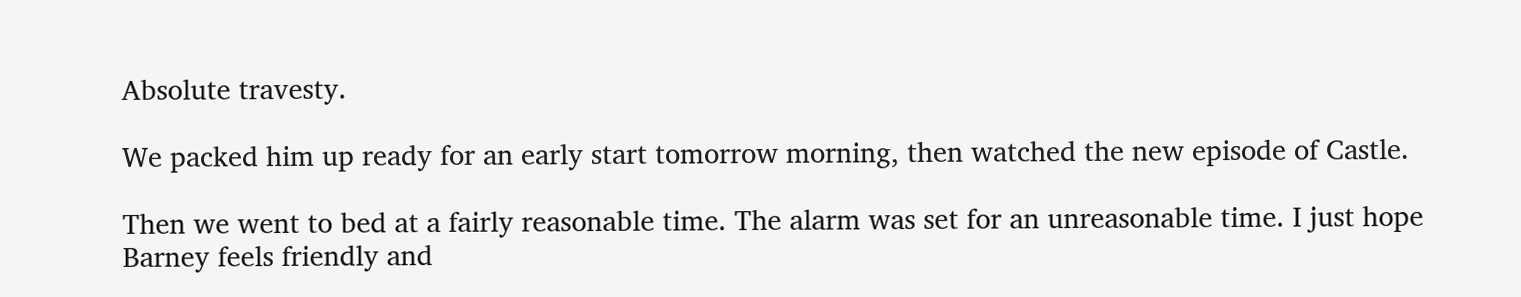Absolute travesty.

We packed him up ready for an early start tomorrow morning, then watched the new episode of Castle.

Then we went to bed at a fairly reasonable time. The alarm was set for an unreasonable time. I just hope Barney feels friendly and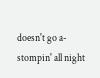doesn't go a-stompin' all night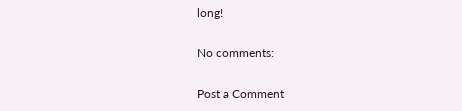long!

No comments:

Post a Comment